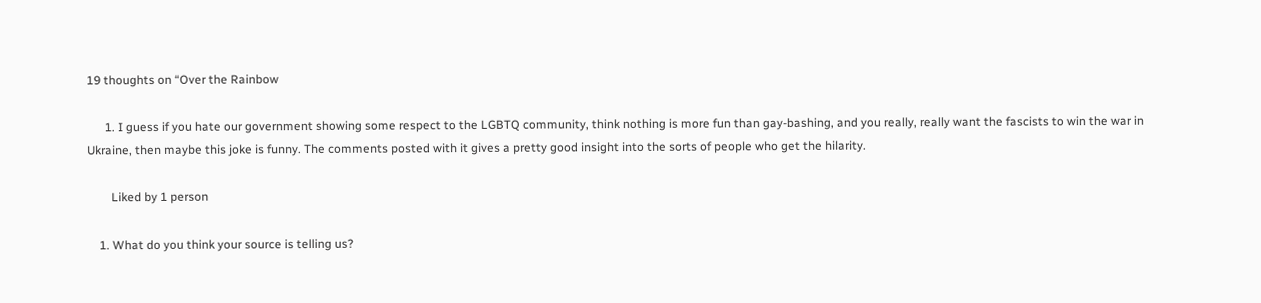19 thoughts on “Over the Rainbow

      1. I guess if you hate our government showing some respect to the LGBTQ community, think nothing is more fun than gay-bashing, and you really, really want the fascists to win the war in Ukraine, then maybe this joke is funny. The comments posted with it gives a pretty good insight into the sorts of people who get the hilarity.

        Liked by 1 person

    1. What do you think your source is telling us?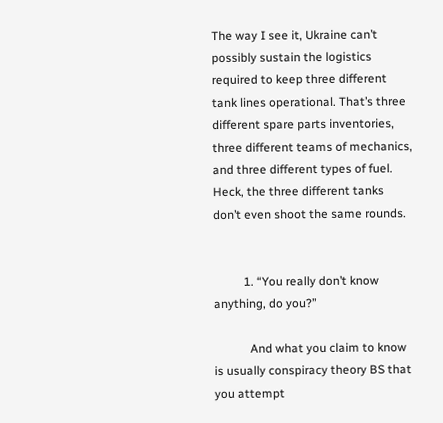The way I see it, Ukraine can’t possibly sustain the logistics required to keep three different tank lines operational. That’s three different spare parts inventories, three different teams of mechanics, and three different types of fuel. Heck, the three different tanks don’t even shoot the same rounds.


          1. “You really don’t know anything, do you?”

            And what you claim to know is usually conspiracy theory BS that you attempt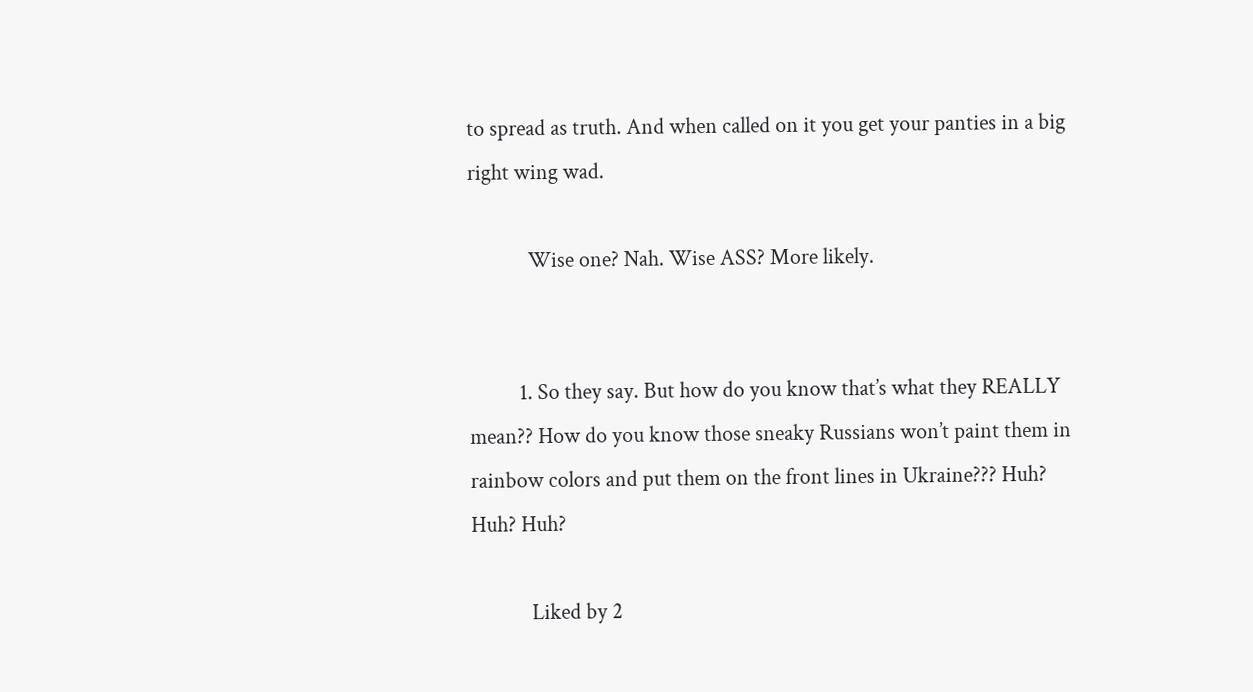to spread as truth. And when called on it you get your panties in a big right wing wad.

            Wise one? Nah. Wise ASS? More likely.


          1. So they say. But how do you know that’s what they REALLY mean?? How do you know those sneaky Russians won’t paint them in rainbow colors and put them on the front lines in Ukraine??? Huh? Huh? Huh?

            Liked by 2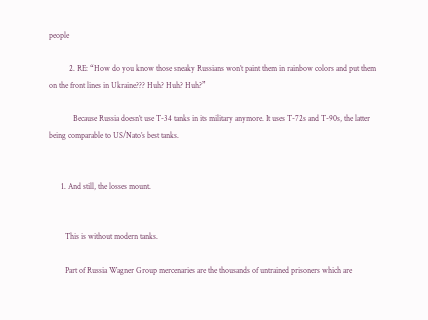people

          2. RE: “How do you know those sneaky Russians won’t paint them in rainbow colors and put them on the front lines in Ukraine??? Huh? Huh? Huh?”

            Because Russia doesn’t use T-34 tanks in its military anymore. It uses T-72s and T-90s, the latter being comparable to US/Nato’s best tanks.


      1. And still, the losses mount.


        This is without modern tanks.

        Part of Russia Wagner Group mercenaries are the thousands of untrained prisoners which are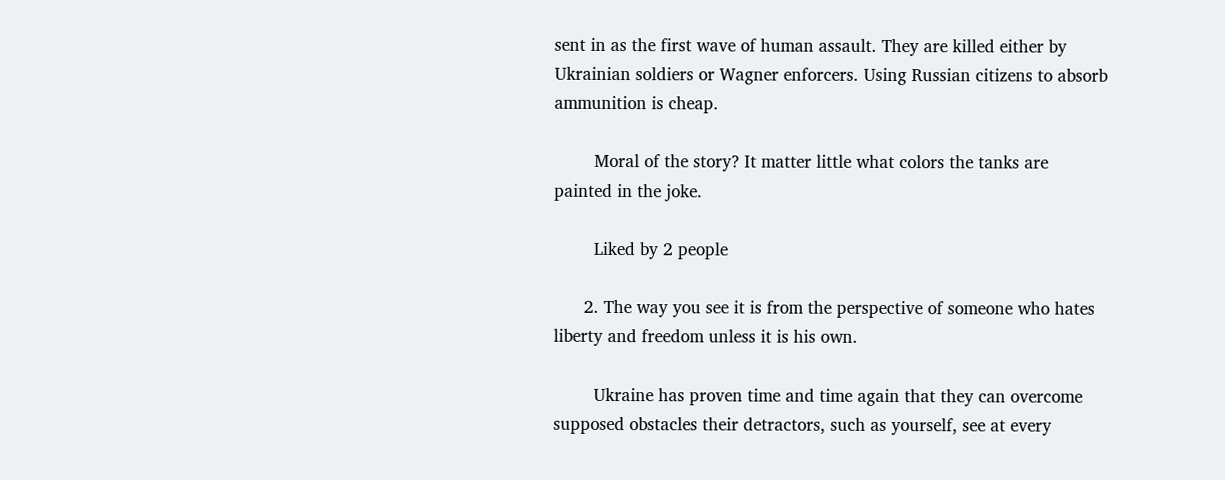sent in as the first wave of human assault. They are killed either by Ukrainian soldiers or Wagner enforcers. Using Russian citizens to absorb ammunition is cheap.

        Moral of the story? It matter little what colors the tanks are painted in the joke.

        Liked by 2 people

      2. The way you see it is from the perspective of someone who hates liberty and freedom unless it is his own.

        Ukraine has proven time and time again that they can overcome supposed obstacles their detractors, such as yourself, see at every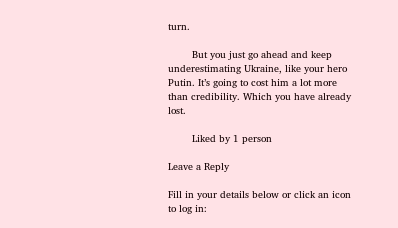turn.

        But you just go ahead and keep underestimating Ukraine, like your hero Putin. It’s going to cost him a lot more than credibility. Which you have already lost.

        Liked by 1 person

Leave a Reply

Fill in your details below or click an icon to log in: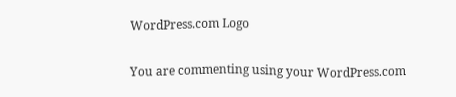WordPress.com Logo

You are commenting using your WordPress.com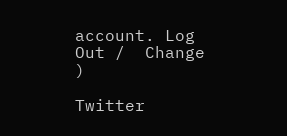account. Log Out /  Change )

Twitter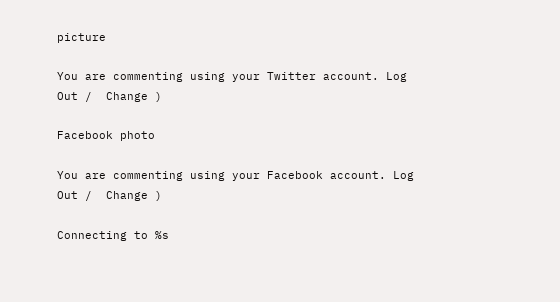picture

You are commenting using your Twitter account. Log Out /  Change )

Facebook photo

You are commenting using your Facebook account. Log Out /  Change )

Connecting to %s